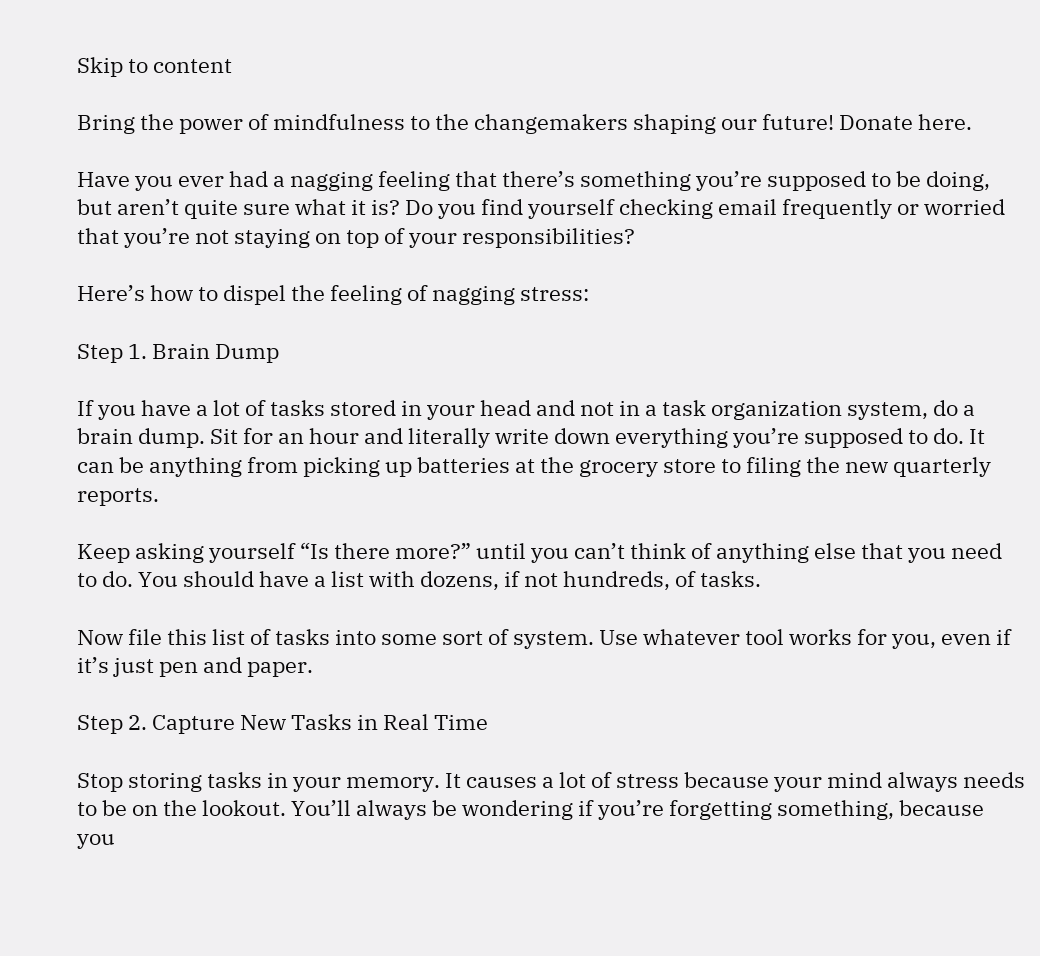Skip to content

Bring the power of mindfulness to the changemakers shaping our future! Donate here.

Have you ever had a nagging feeling that there’s something you’re supposed to be doing, but aren’t quite sure what it is? Do you find yourself checking email frequently or worried that you’re not staying on top of your responsibilities?

Here’s how to dispel the feeling of nagging stress:

Step 1. Brain Dump

If you have a lot of tasks stored in your head and not in a task organization system, do a brain dump. Sit for an hour and literally write down everything you’re supposed to do. It can be anything from picking up batteries at the grocery store to filing the new quarterly reports.

Keep asking yourself “Is there more?” until you can’t think of anything else that you need to do. You should have a list with dozens, if not hundreds, of tasks.

Now file this list of tasks into some sort of system. Use whatever tool works for you, even if it’s just pen and paper.

Step 2. Capture New Tasks in Real Time

Stop storing tasks in your memory. It causes a lot of stress because your mind always needs to be on the lookout. You’ll always be wondering if you’re forgetting something, because you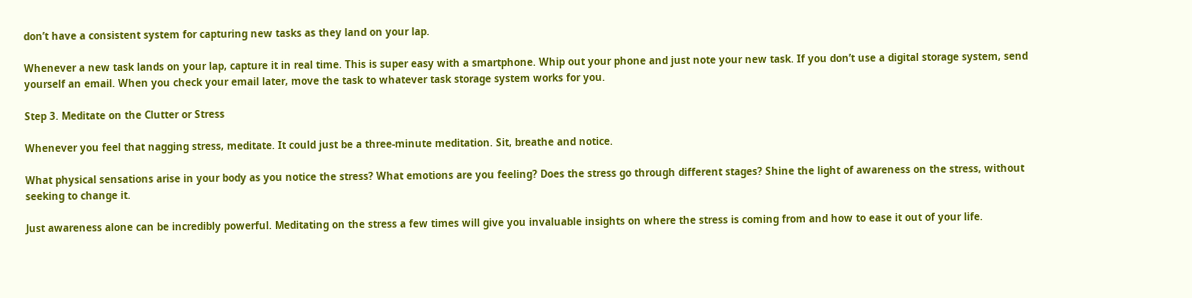don’t have a consistent system for capturing new tasks as they land on your lap.

Whenever a new task lands on your lap, capture it in real time. This is super easy with a smartphone. Whip out your phone and just note your new task. If you don’t use a digital storage system, send yourself an email. When you check your email later, move the task to whatever task storage system works for you.

Step 3. Meditate on the Clutter or Stress

Whenever you feel that nagging stress, meditate. It could just be a three-minute meditation. Sit, breathe and notice.

What physical sensations arise in your body as you notice the stress? What emotions are you feeling? Does the stress go through different stages? Shine the light of awareness on the stress, without seeking to change it.

Just awareness alone can be incredibly powerful. Meditating on the stress a few times will give you invaluable insights on where the stress is coming from and how to ease it out of your life.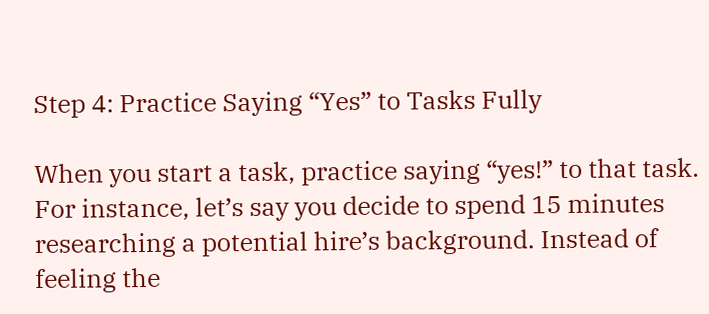Step 4: Practice Saying “Yes” to Tasks Fully

When you start a task, practice saying “yes!” to that task. For instance, let’s say you decide to spend 15 minutes researching a potential hire’s background. Instead of feeling the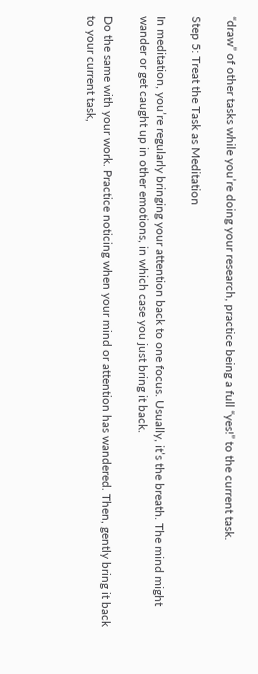“draw” of other tasks while you’re doing your research, practice being a full “yes!” to the current task.

Step 5: Treat the Task as Meditation

In meditation, you’re regularly bringing your attention back to one focus. Usually, it’s the breath. The mind might wander or get caught up in other emotions, in which case you just bring it back.

Do the same with your work. Practice noticing when your mind or attention has wandered. Then, gently bring it back to your current task,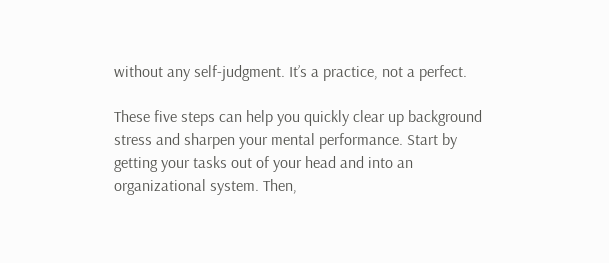without any self-judgment. It’s a practice, not a perfect.

These five steps can help you quickly clear up background stress and sharpen your mental performance. Start by getting your tasks out of your head and into an organizational system. Then,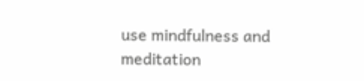use mindfulness and meditation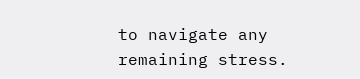to navigate any remaining stress.